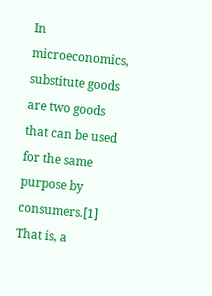In microeconomics, substitute goods are two goods that can be used for the same purpose by consumers.[1] That is, a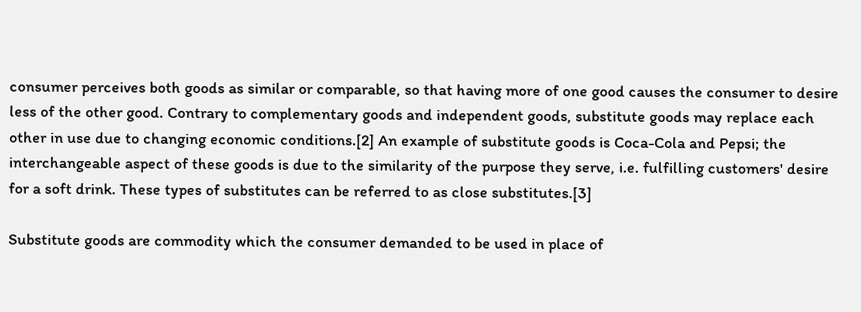consumer perceives both goods as similar or comparable, so that having more of one good causes the consumer to desire less of the other good. Contrary to complementary goods and independent goods, substitute goods may replace each other in use due to changing economic conditions.[2] An example of substitute goods is Coca-Cola and Pepsi; the interchangeable aspect of these goods is due to the similarity of the purpose they serve, i.e. fulfilling customers' desire for a soft drink. These types of substitutes can be referred to as close substitutes.[3]

Substitute goods are commodity which the consumer demanded to be used in place of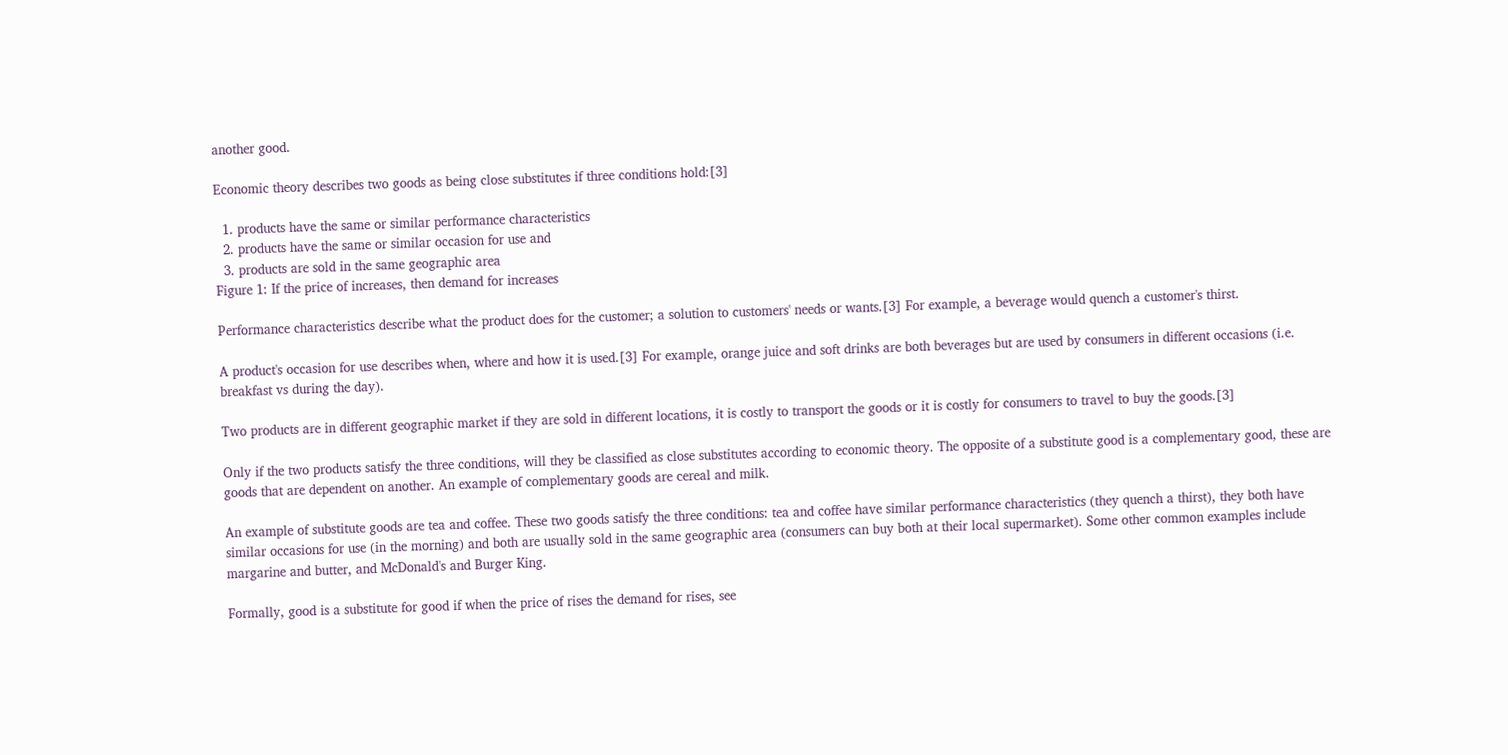another good.

Economic theory describes two goods as being close substitutes if three conditions hold:[3]

  1. products have the same or similar performance characteristics
  2. products have the same or similar occasion for use and
  3. products are sold in the same geographic area
Figure 1: If the price of increases, then demand for increases

Performance characteristics describe what the product does for the customer; a solution to customers' needs or wants.[3] For example, a beverage would quench a customer's thirst.

A product's occasion for use describes when, where and how it is used.[3] For example, orange juice and soft drinks are both beverages but are used by consumers in different occasions (i.e. breakfast vs during the day).

Two products are in different geographic market if they are sold in different locations, it is costly to transport the goods or it is costly for consumers to travel to buy the goods.[3]

Only if the two products satisfy the three conditions, will they be classified as close substitutes according to economic theory. The opposite of a substitute good is a complementary good, these are goods that are dependent on another. An example of complementary goods are cereal and milk.

An example of substitute goods are tea and coffee. These two goods satisfy the three conditions: tea and coffee have similar performance characteristics (they quench a thirst), they both have similar occasions for use (in the morning) and both are usually sold in the same geographic area (consumers can buy both at their local supermarket). Some other common examples include margarine and butter, and McDonald's and Burger King.

Formally, good is a substitute for good if when the price of rises the demand for rises, see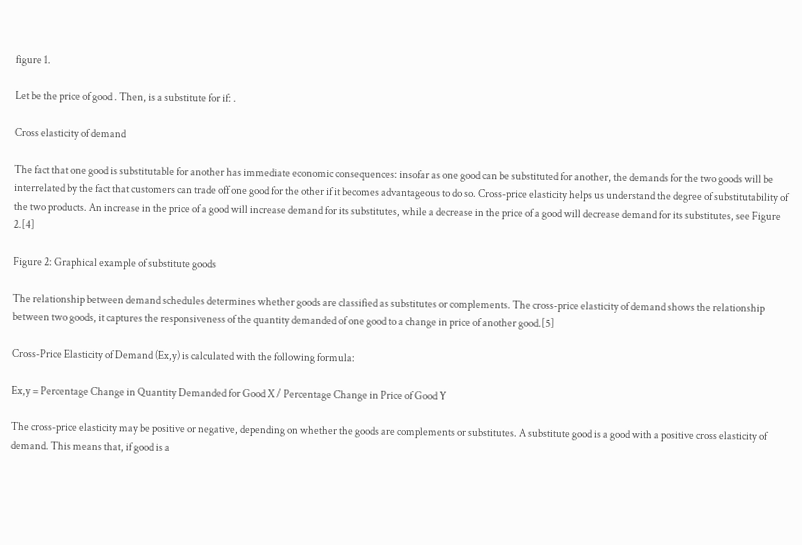figure 1.

Let be the price of good . Then, is a substitute for if: .

Cross elasticity of demand

The fact that one good is substitutable for another has immediate economic consequences: insofar as one good can be substituted for another, the demands for the two goods will be interrelated by the fact that customers can trade off one good for the other if it becomes advantageous to do so. Cross-price elasticity helps us understand the degree of substitutability of the two products. An increase in the price of a good will increase demand for its substitutes, while a decrease in the price of a good will decrease demand for its substitutes, see Figure 2.[4]

Figure 2: Graphical example of substitute goods

The relationship between demand schedules determines whether goods are classified as substitutes or complements. The cross-price elasticity of demand shows the relationship between two goods, it captures the responsiveness of the quantity demanded of one good to a change in price of another good.[5]

Cross-Price Elasticity of Demand (Ex,y) is calculated with the following formula:

Ex,y = Percentage Change in Quantity Demanded for Good X / Percentage Change in Price of Good Y

The cross-price elasticity may be positive or negative, depending on whether the goods are complements or substitutes. A substitute good is a good with a positive cross elasticity of demand. This means that, if good is a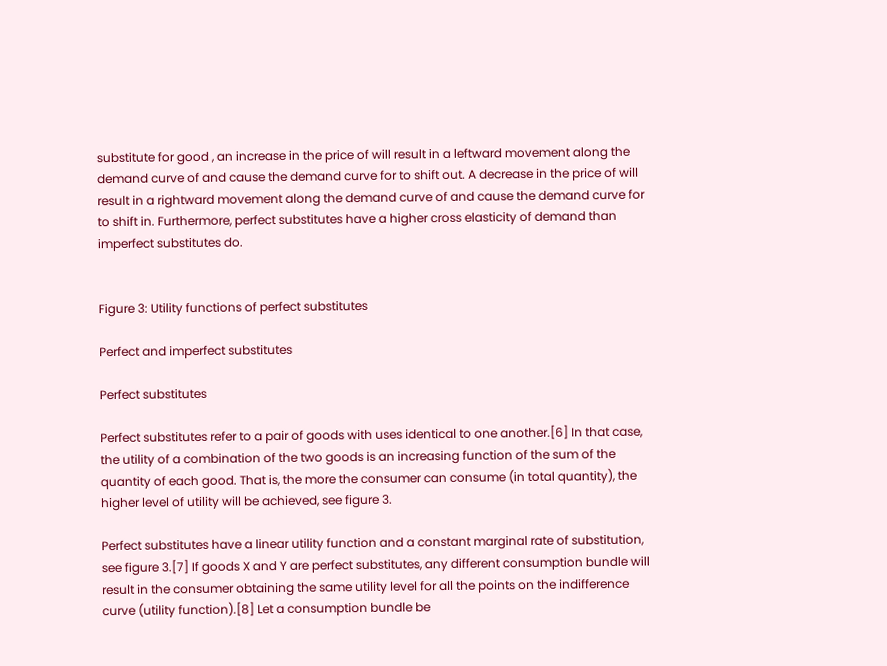substitute for good , an increase in the price of will result in a leftward movement along the demand curve of and cause the demand curve for to shift out. A decrease in the price of will result in a rightward movement along the demand curve of and cause the demand curve for to shift in. Furthermore, perfect substitutes have a higher cross elasticity of demand than imperfect substitutes do.


Figure 3: Utility functions of perfect substitutes

Perfect and imperfect substitutes

Perfect substitutes

Perfect substitutes refer to a pair of goods with uses identical to one another.[6] In that case, the utility of a combination of the two goods is an increasing function of the sum of the quantity of each good. That is, the more the consumer can consume (in total quantity), the higher level of utility will be achieved, see figure 3.

Perfect substitutes have a linear utility function and a constant marginal rate of substitution, see figure 3.[7] If goods X and Y are perfect substitutes, any different consumption bundle will result in the consumer obtaining the same utility level for all the points on the indifference curve (utility function).[8] Let a consumption bundle be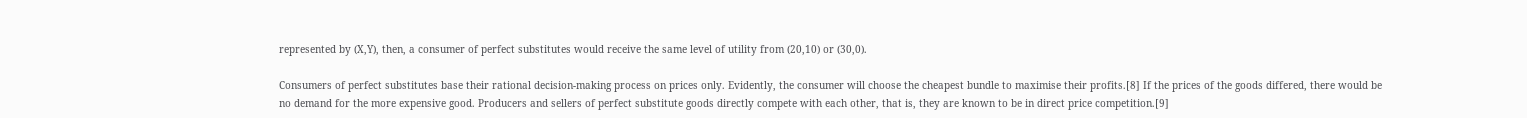represented by (X,Y), then, a consumer of perfect substitutes would receive the same level of utility from (20,10) or (30,0).

Consumers of perfect substitutes base their rational decision-making process on prices only. Evidently, the consumer will choose the cheapest bundle to maximise their profits.[8] If the prices of the goods differed, there would be no demand for the more expensive good. Producers and sellers of perfect substitute goods directly compete with each other, that is, they are known to be in direct price competition.[9]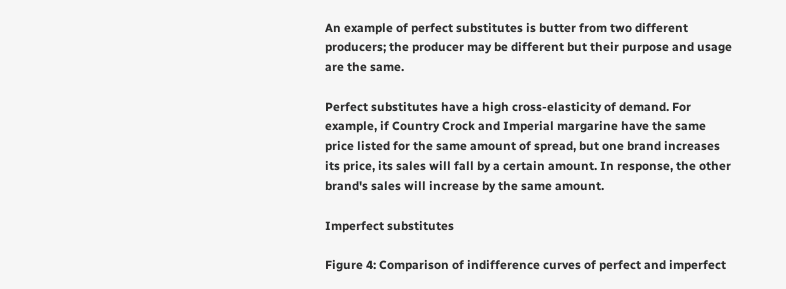An example of perfect substitutes is butter from two different producers; the producer may be different but their purpose and usage are the same.

Perfect substitutes have a high cross-elasticity of demand. For example, if Country Crock and Imperial margarine have the same price listed for the same amount of spread, but one brand increases its price, its sales will fall by a certain amount. In response, the other brand's sales will increase by the same amount.

Imperfect substitutes

Figure 4: Comparison of indifference curves of perfect and imperfect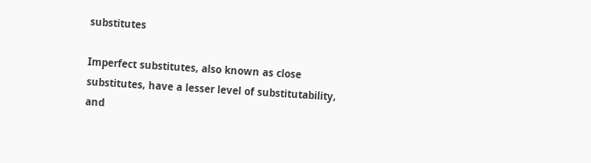substitutes

Imperfect substitutes, also known as close substitutes, have a lesser level of substitutability, and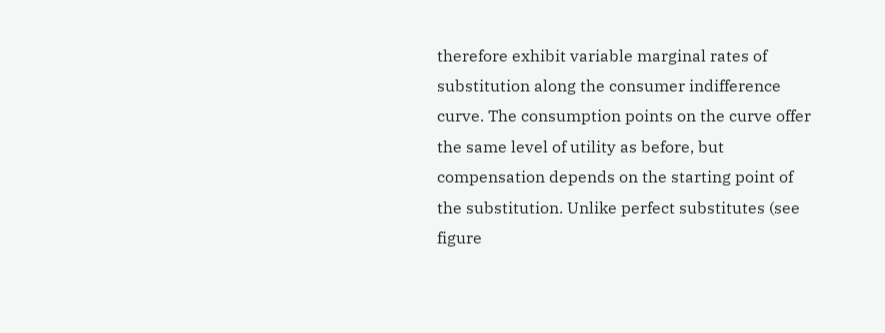therefore exhibit variable marginal rates of substitution along the consumer indifference curve. The consumption points on the curve offer the same level of utility as before, but compensation depends on the starting point of the substitution. Unlike perfect substitutes (see figure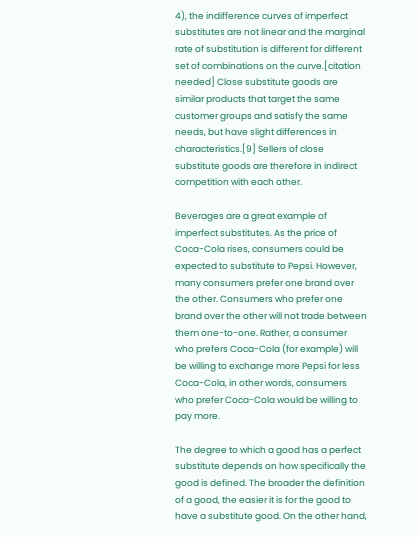4), the indifference curves of imperfect substitutes are not linear and the marginal rate of substitution is different for different set of combinations on the curve.[citation needed] Close substitute goods are similar products that target the same customer groups and satisfy the same needs, but have slight differences in characteristics.[9] Sellers of close substitute goods are therefore in indirect competition with each other.

Beverages are a great example of imperfect substitutes. As the price of Coca-Cola rises, consumers could be expected to substitute to Pepsi. However, many consumers prefer one brand over the other. Consumers who prefer one brand over the other will not trade between them one-to-one. Rather, a consumer who prefers Coca-Cola (for example) will be willing to exchange more Pepsi for less Coca-Cola, in other words, consumers who prefer Coca-Cola would be willing to pay more.

The degree to which a good has a perfect substitute depends on how specifically the good is defined. The broader the definition of a good, the easier it is for the good to have a substitute good. On the other hand,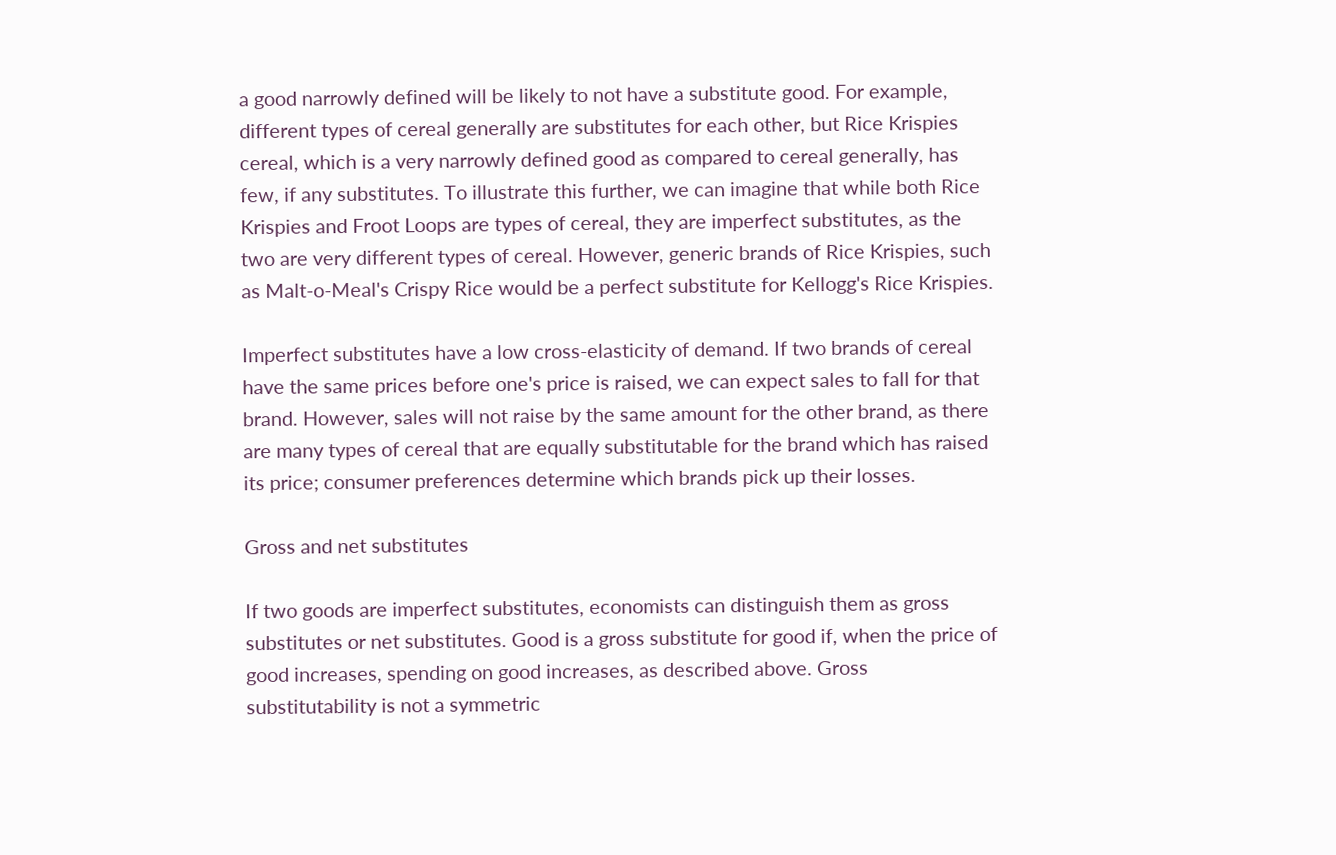a good narrowly defined will be likely to not have a substitute good. For example, different types of cereal generally are substitutes for each other, but Rice Krispies cereal, which is a very narrowly defined good as compared to cereal generally, has few, if any substitutes. To illustrate this further, we can imagine that while both Rice Krispies and Froot Loops are types of cereal, they are imperfect substitutes, as the two are very different types of cereal. However, generic brands of Rice Krispies, such as Malt-o-Meal's Crispy Rice would be a perfect substitute for Kellogg's Rice Krispies.

Imperfect substitutes have a low cross-elasticity of demand. If two brands of cereal have the same prices before one's price is raised, we can expect sales to fall for that brand. However, sales will not raise by the same amount for the other brand, as there are many types of cereal that are equally substitutable for the brand which has raised its price; consumer preferences determine which brands pick up their losses.

Gross and net substitutes

If two goods are imperfect substitutes, economists can distinguish them as gross substitutes or net substitutes. Good is a gross substitute for good if, when the price of good increases, spending on good increases, as described above. Gross substitutability is not a symmetric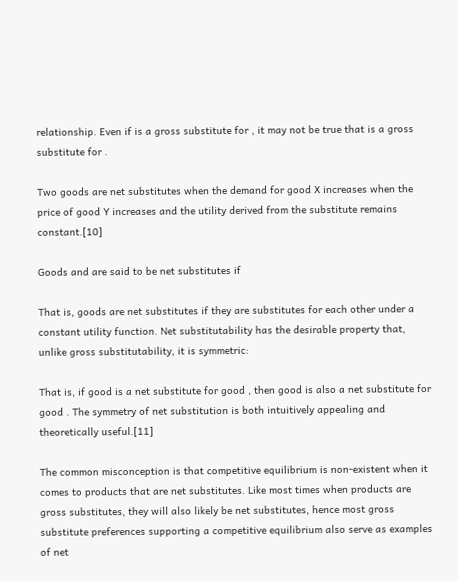relationship. Even if is a gross substitute for , it may not be true that is a gross substitute for .

Two goods are net substitutes when the demand for good X increases when the price of good Y increases and the utility derived from the substitute remains constant.[10]

Goods and are said to be net substitutes if

That is, goods are net substitutes if they are substitutes for each other under a constant utility function. Net substitutability has the desirable property that, unlike gross substitutability, it is symmetric:

That is, if good is a net substitute for good , then good is also a net substitute for good . The symmetry of net substitution is both intuitively appealing and theoretically useful.[11]

The common misconception is that competitive equilibrium is non-existent when it comes to products that are net substitutes. Like most times when products are gross substitutes, they will also likely be net substitutes, hence most gross substitute preferences supporting a competitive equilibrium also serve as examples of net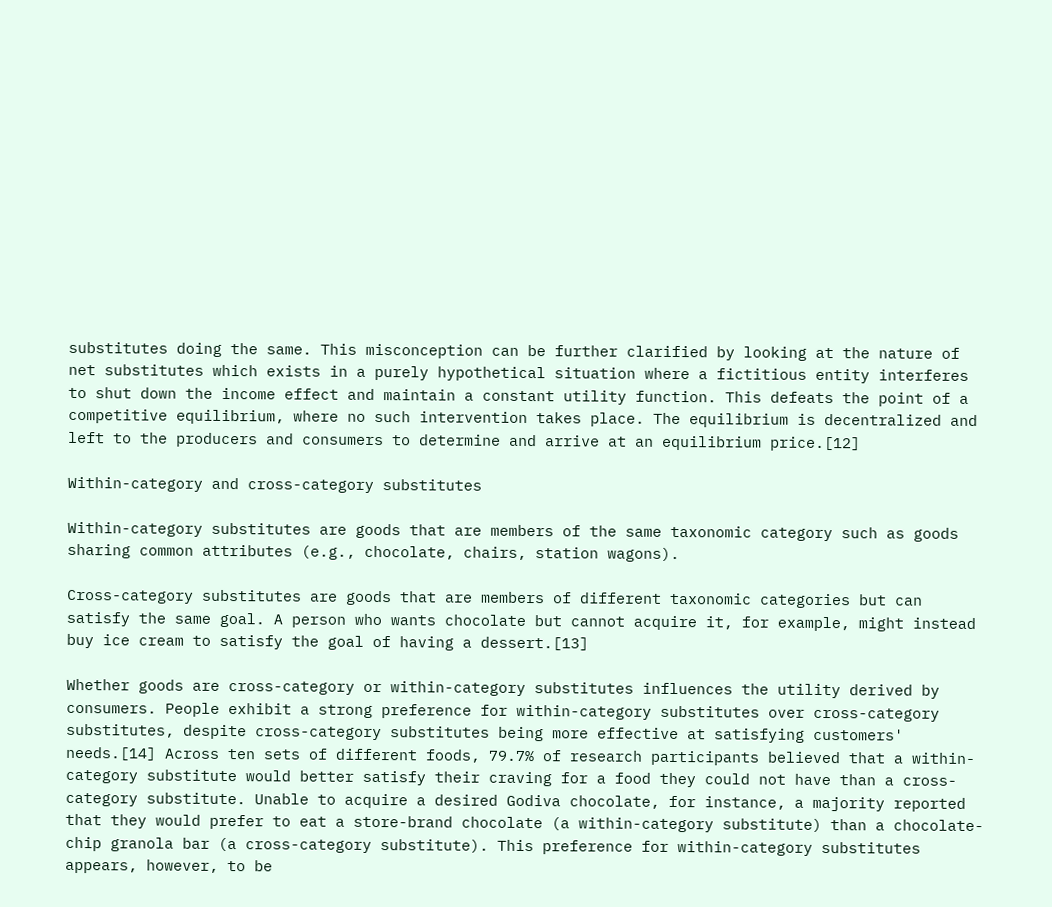substitutes doing the same. This misconception can be further clarified by looking at the nature of net substitutes which exists in a purely hypothetical situation where a fictitious entity interferes to shut down the income effect and maintain a constant utility function. This defeats the point of a competitive equilibrium, where no such intervention takes place. The equilibrium is decentralized and left to the producers and consumers to determine and arrive at an equilibrium price.[12]

Within-category and cross-category substitutes

Within-category substitutes are goods that are members of the same taxonomic category such as goods sharing common attributes (e.g., chocolate, chairs, station wagons).

Cross-category substitutes are goods that are members of different taxonomic categories but can satisfy the same goal. A person who wants chocolate but cannot acquire it, for example, might instead buy ice cream to satisfy the goal of having a dessert.[13]

Whether goods are cross-category or within-category substitutes influences the utility derived by consumers. People exhibit a strong preference for within-category substitutes over cross-category substitutes, despite cross-category substitutes being more effective at satisfying customers' needs.[14] Across ten sets of different foods, 79.7% of research participants believed that a within-category substitute would better satisfy their craving for a food they could not have than a cross-category substitute. Unable to acquire a desired Godiva chocolate, for instance, a majority reported that they would prefer to eat a store-brand chocolate (a within-category substitute) than a chocolate-chip granola bar (a cross-category substitute). This preference for within-category substitutes appears, however, to be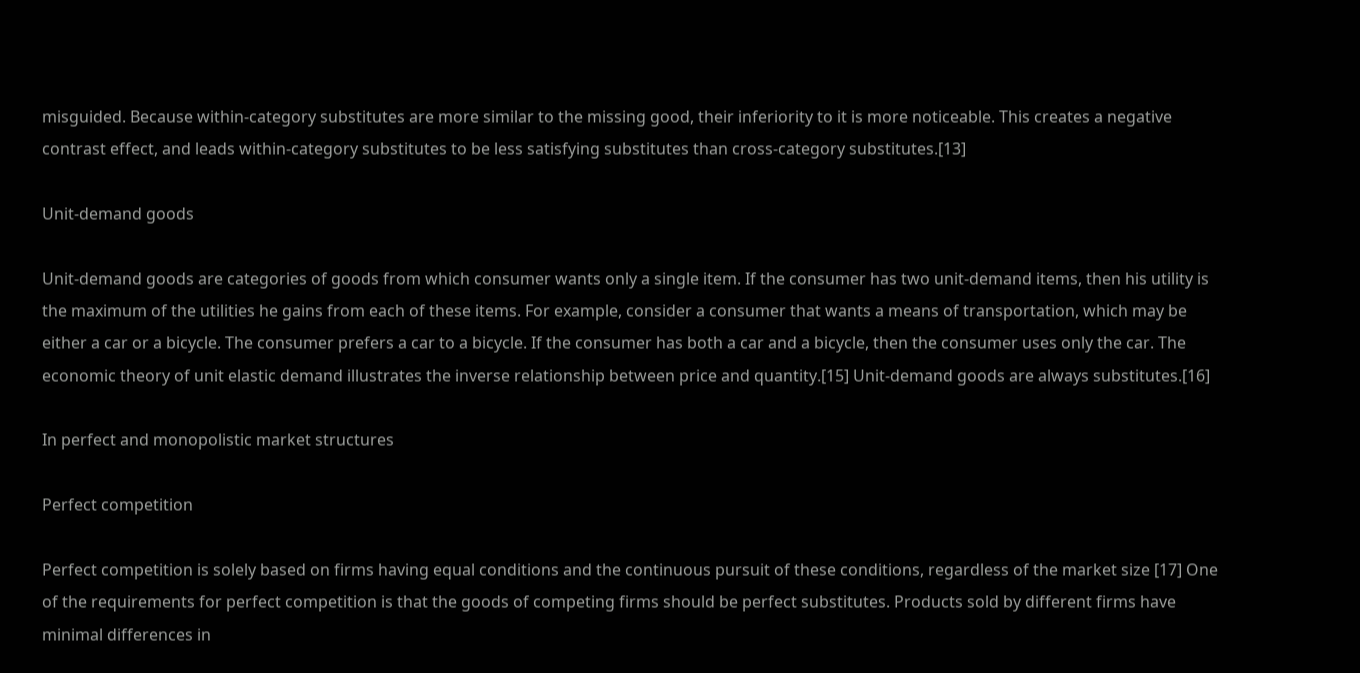misguided. Because within-category substitutes are more similar to the missing good, their inferiority to it is more noticeable. This creates a negative contrast effect, and leads within-category substitutes to be less satisfying substitutes than cross-category substitutes.[13]

Unit-demand goods

Unit-demand goods are categories of goods from which consumer wants only a single item. If the consumer has two unit-demand items, then his utility is the maximum of the utilities he gains from each of these items. For example, consider a consumer that wants a means of transportation, which may be either a car or a bicycle. The consumer prefers a car to a bicycle. If the consumer has both a car and a bicycle, then the consumer uses only the car. The economic theory of unit elastic demand illustrates the inverse relationship between price and quantity.[15] Unit-demand goods are always substitutes.[16]

In perfect and monopolistic market structures

Perfect competition

Perfect competition is solely based on firms having equal conditions and the continuous pursuit of these conditions, regardless of the market size [17] One of the requirements for perfect competition is that the goods of competing firms should be perfect substitutes. Products sold by different firms have minimal differences in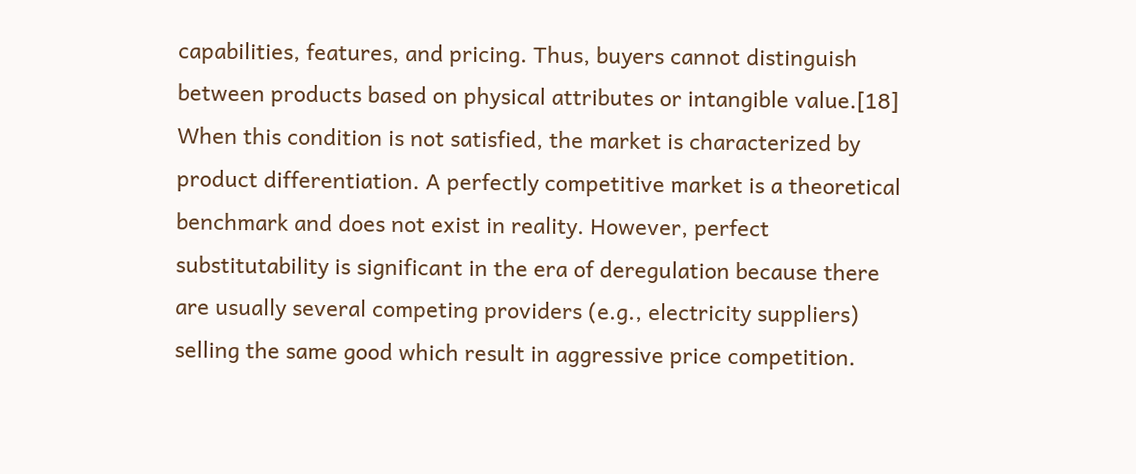capabilities, features, and pricing. Thus, buyers cannot distinguish between products based on physical attributes or intangible value.[18] When this condition is not satisfied, the market is characterized by product differentiation. A perfectly competitive market is a theoretical benchmark and does not exist in reality. However, perfect substitutability is significant in the era of deregulation because there are usually several competing providers (e.g., electricity suppliers) selling the same good which result in aggressive price competition.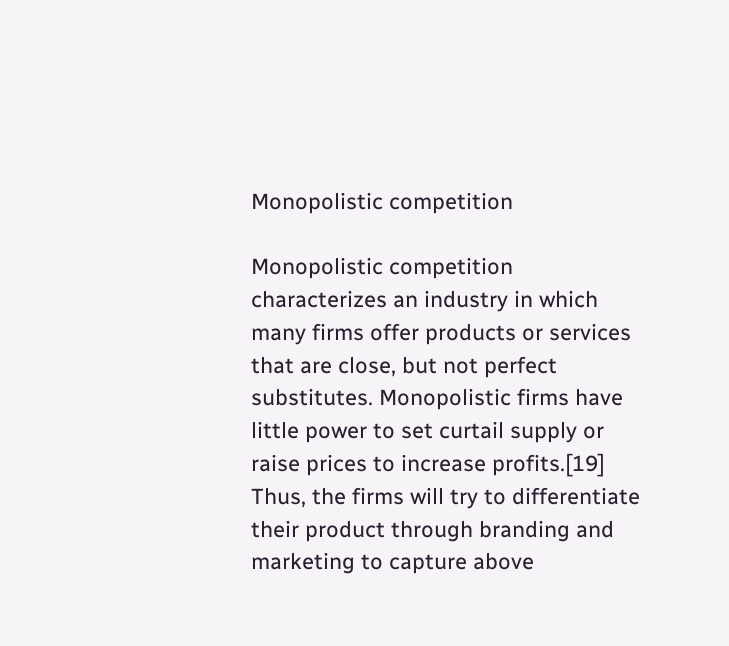Monopolistic competition

Monopolistic competition characterizes an industry in which many firms offer products or services that are close, but not perfect substitutes. Monopolistic firms have little power to set curtail supply or raise prices to increase profits.[19] Thus, the firms will try to differentiate their product through branding and marketing to capture above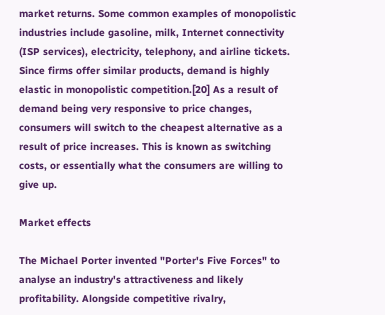market returns. Some common examples of monopolistic industries include gasoline, milk, Internet connectivity (ISP services), electricity, telephony, and airline tickets. Since firms offer similar products, demand is highly elastic in monopolistic competition.[20] As a result of demand being very responsive to price changes, consumers will switch to the cheapest alternative as a result of price increases. This is known as switching costs, or essentially what the consumers are willing to give up.

Market effects

The Michael Porter invented "Porter's Five Forces" to analyse an industry's attractiveness and likely profitability. Alongside competitive rivalry,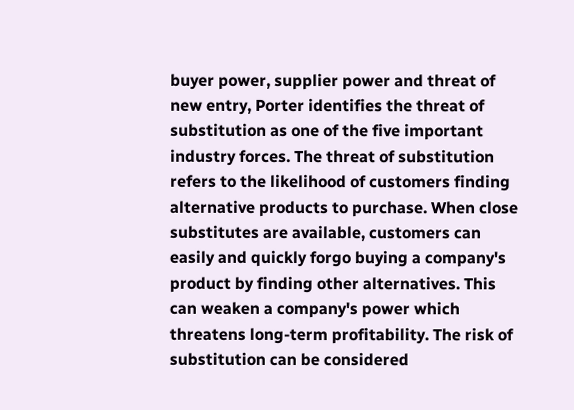buyer power, supplier power and threat of new entry, Porter identifies the threat of substitution as one of the five important industry forces. The threat of substitution refers to the likelihood of customers finding alternative products to purchase. When close substitutes are available, customers can easily and quickly forgo buying a company's product by finding other alternatives. This can weaken a company's power which threatens long-term profitability. The risk of substitution can be considered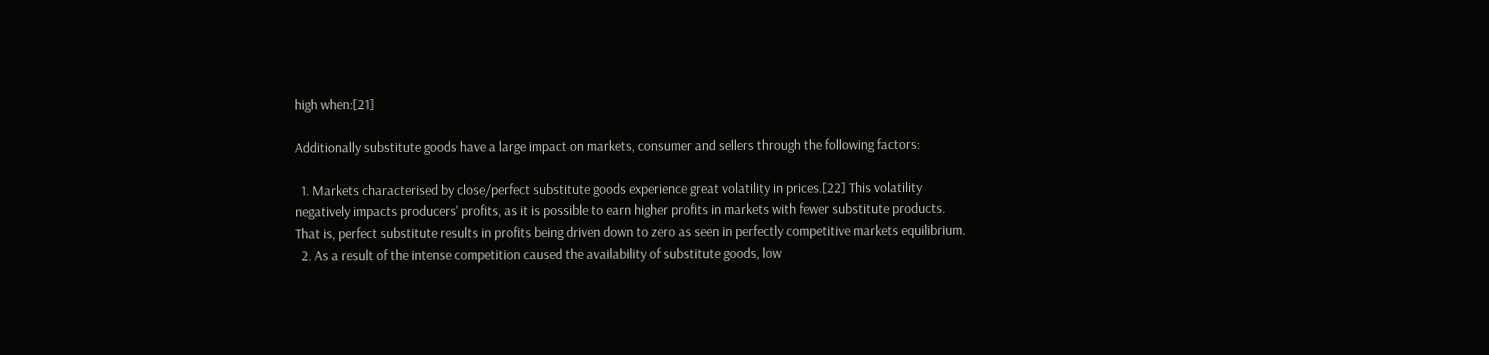high when:[21]

Additionally substitute goods have a large impact on markets, consumer and sellers through the following factors:

  1. Markets characterised by close/perfect substitute goods experience great volatility in prices.[22] This volatility negatively impacts producers' profits, as it is possible to earn higher profits in markets with fewer substitute products. That is, perfect substitute results in profits being driven down to zero as seen in perfectly competitive markets equilibrium.
  2. As a result of the intense competition caused the availability of substitute goods, low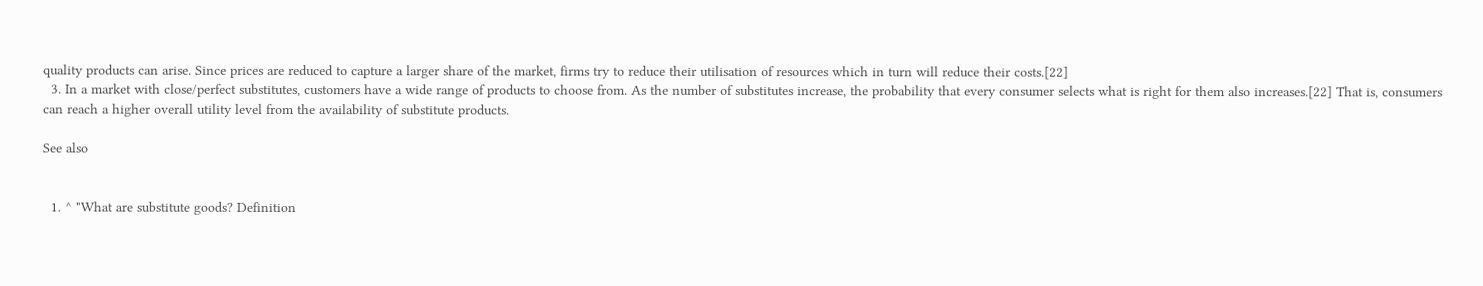quality products can arise. Since prices are reduced to capture a larger share of the market, firms try to reduce their utilisation of resources which in turn will reduce their costs.[22]
  3. In a market with close/perfect substitutes, customers have a wide range of products to choose from. As the number of substitutes increase, the probability that every consumer selects what is right for them also increases.[22] That is, consumers can reach a higher overall utility level from the availability of substitute products.

See also


  1. ^ "What are substitute goods? Definition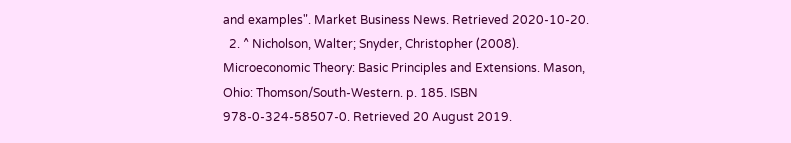and examples". Market Business News. Retrieved 2020-10-20.
  2. ^ Nicholson, Walter; Snyder, Christopher (2008). Microeconomic Theory: Basic Principles and Extensions. Mason, Ohio: Thomson/South-Western. p. 185. ISBN 978-0-324-58507-0. Retrieved 20 August 2019.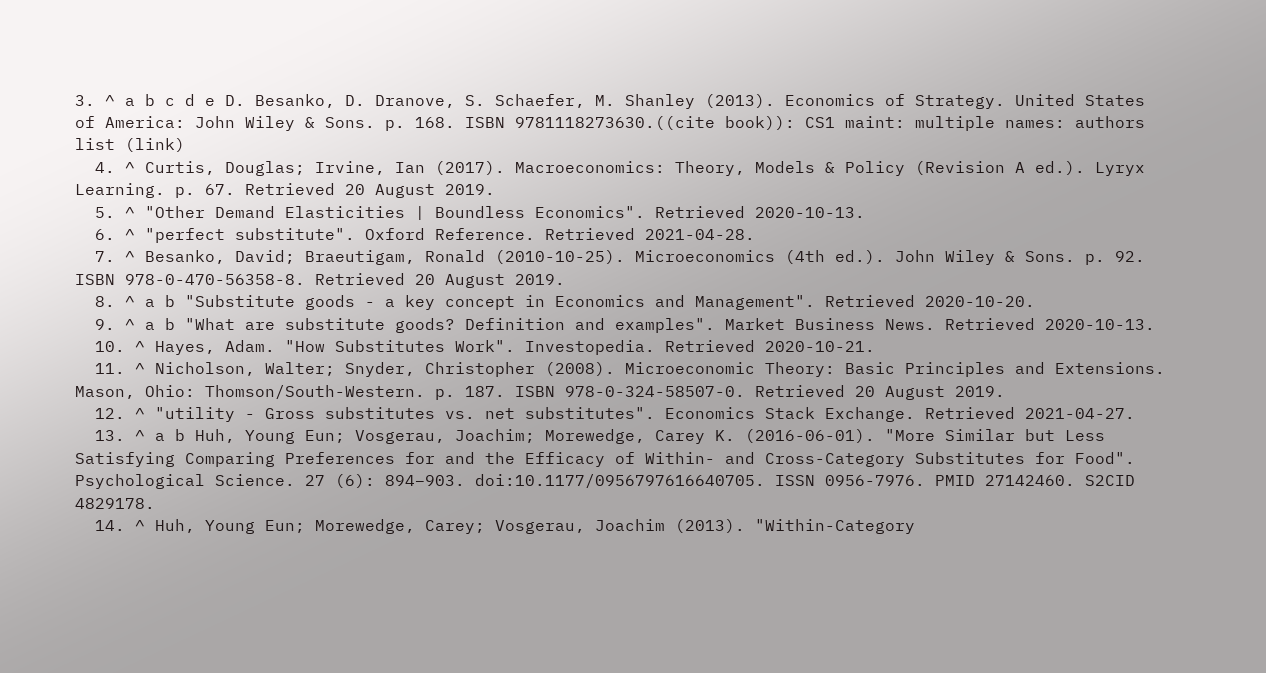3. ^ a b c d e D. Besanko, D. Dranove, S. Schaefer, M. Shanley (2013). Economics of Strategy. United States of America: John Wiley & Sons. p. 168. ISBN 9781118273630.((cite book)): CS1 maint: multiple names: authors list (link)
  4. ^ Curtis, Douglas; Irvine, Ian (2017). Macroeconomics: Theory, Models & Policy (Revision A ed.). Lyryx Learning. p. 67. Retrieved 20 August 2019.
  5. ^ "Other Demand Elasticities | Boundless Economics". Retrieved 2020-10-13.
  6. ^ "perfect substitute". Oxford Reference. Retrieved 2021-04-28.
  7. ^ Besanko, David; Braeutigam, Ronald (2010-10-25). Microeconomics (4th ed.). John Wiley & Sons. p. 92. ISBN 978-0-470-56358-8. Retrieved 20 August 2019.
  8. ^ a b "Substitute goods - a key concept in Economics and Management". Retrieved 2020-10-20.
  9. ^ a b "What are substitute goods? Definition and examples". Market Business News. Retrieved 2020-10-13.
  10. ^ Hayes, Adam. "How Substitutes Work". Investopedia. Retrieved 2020-10-21.
  11. ^ Nicholson, Walter; Snyder, Christopher (2008). Microeconomic Theory: Basic Principles and Extensions. Mason, Ohio: Thomson/South-Western. p. 187. ISBN 978-0-324-58507-0. Retrieved 20 August 2019.
  12. ^ "utility - Gross substitutes vs. net substitutes". Economics Stack Exchange. Retrieved 2021-04-27.
  13. ^ a b Huh, Young Eun; Vosgerau, Joachim; Morewedge, Carey K. (2016-06-01). "More Similar but Less Satisfying Comparing Preferences for and the Efficacy of Within- and Cross-Category Substitutes for Food". Psychological Science. 27 (6): 894–903. doi:10.1177/0956797616640705. ISSN 0956-7976. PMID 27142460. S2CID 4829178.
  14. ^ Huh, Young Eun; Morewedge, Carey; Vosgerau, Joachim (2013). "Within-Category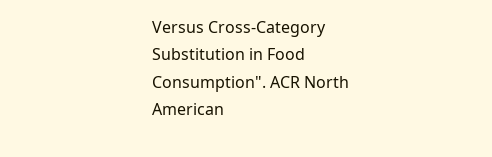Versus Cross-Category Substitution in Food Consumption". ACR North American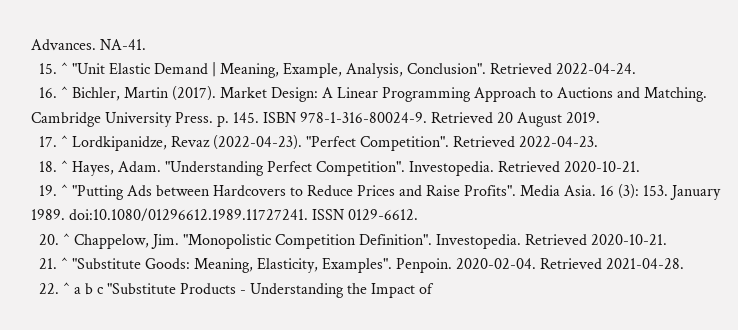Advances. NA-41.
  15. ^ "Unit Elastic Demand | Meaning, Example, Analysis, Conclusion". Retrieved 2022-04-24.
  16. ^ Bichler, Martin (2017). Market Design: A Linear Programming Approach to Auctions and Matching. Cambridge University Press. p. 145. ISBN 978-1-316-80024-9. Retrieved 20 August 2019.
  17. ^ Lordkipanidze, Revaz (2022-04-23). "Perfect Competition". Retrieved 2022-04-23.
  18. ^ Hayes, Adam. "Understanding Perfect Competition". Investopedia. Retrieved 2020-10-21.
  19. ^ "Putting Ads between Hardcovers to Reduce Prices and Raise Profits". Media Asia. 16 (3): 153. January 1989. doi:10.1080/01296612.1989.11727241. ISSN 0129-6612.
  20. ^ Chappelow, Jim. "Monopolistic Competition Definition". Investopedia. Retrieved 2020-10-21.
  21. ^ "Substitute Goods: Meaning, Elasticity, Examples". Penpoin. 2020-02-04. Retrieved 2021-04-28.
  22. ^ a b c "Substitute Products - Understanding the Impact of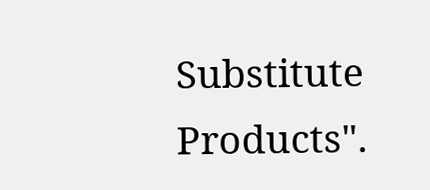Substitute Products".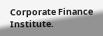Corporate Finance Institute.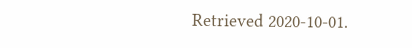Retrieved 2020-10-01.